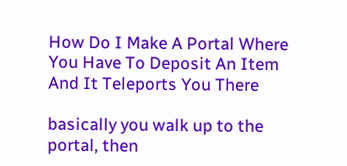How Do I Make A Portal Where You Have To Deposit An Item And It Teleports You There

basically you walk up to the portal, then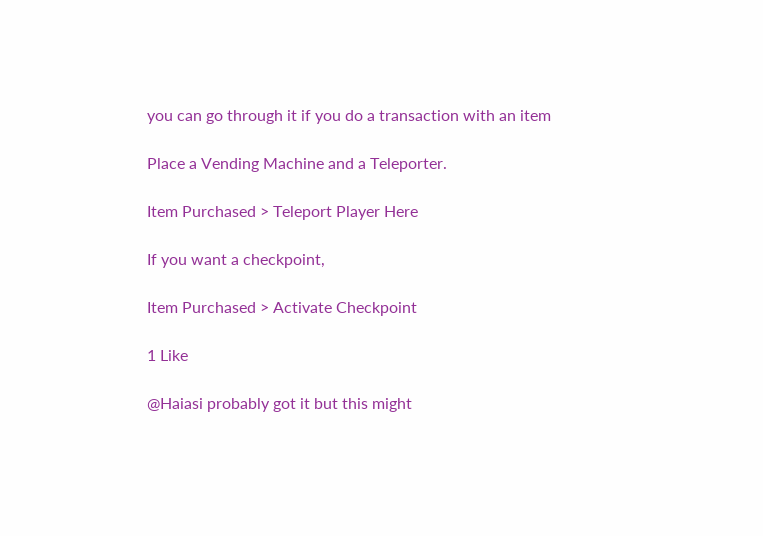you can go through it if you do a transaction with an item

Place a Vending Machine and a Teleporter.

Item Purchased > Teleport Player Here

If you want a checkpoint,

Item Purchased > Activate Checkpoint

1 Like

@Haiasi probably got it but this might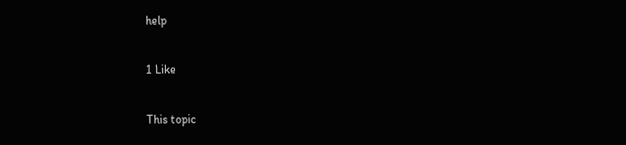help

1 Like

This topic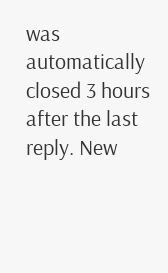was automatically closed 3 hours after the last reply. New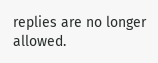replies are no longer allowed.